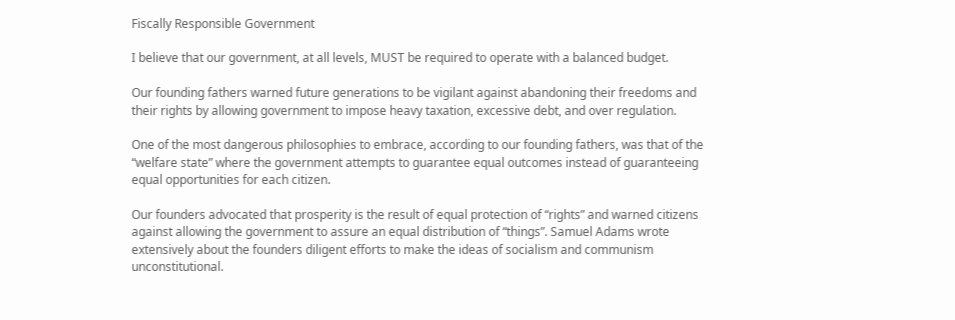Fiscally Responsible Government

I believe that our government, at all levels, MUST be required to operate with a balanced budget.

Our founding fathers warned future generations to be vigilant against abandoning their freedoms and their rights by allowing government to impose heavy taxation, excessive debt, and over regulation.

One of the most dangerous philosophies to embrace, according to our founding fathers, was that of the “welfare state” where the government attempts to guarantee equal outcomes instead of guaranteeing equal opportunities for each citizen.

Our founders advocated that prosperity is the result of equal protection of “rights” and warned citizens against allowing the government to assure an equal distribution of “things”. Samuel Adams wrote extensively about the founders diligent efforts to make the ideas of socialism and communism unconstitutional.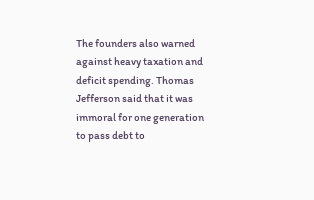The founders also warned against heavy taxation and deficit spending. Thomas Jefferson said that it was immoral for one generation to pass debt to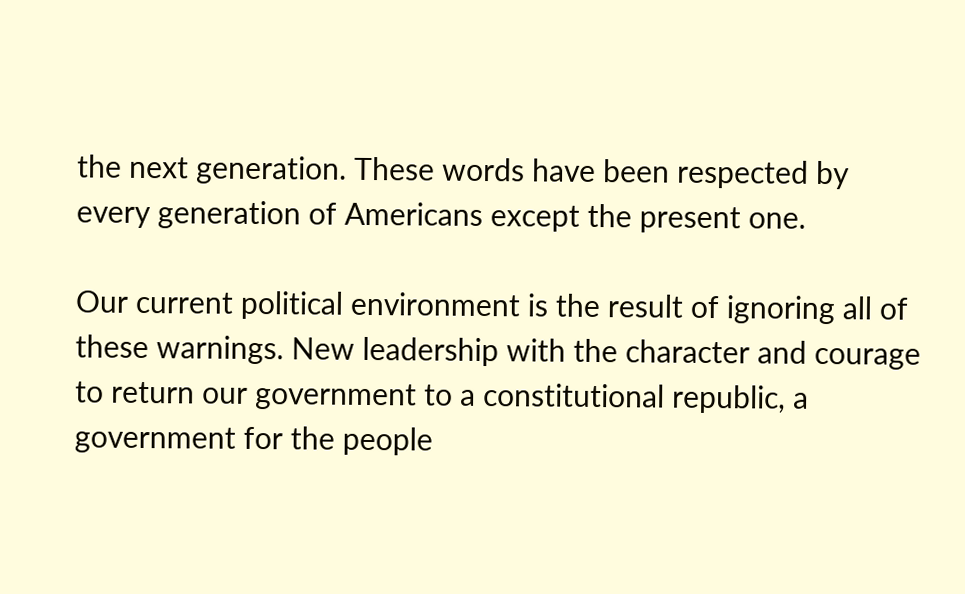the next generation. These words have been respected by every generation of Americans except the present one.

Our current political environment is the result of ignoring all of these warnings. New leadership with the character and courage to return our government to a constitutional republic, a government for the people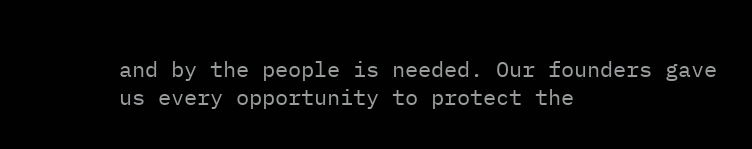and by the people is needed. Our founders gave us every opportunity to protect the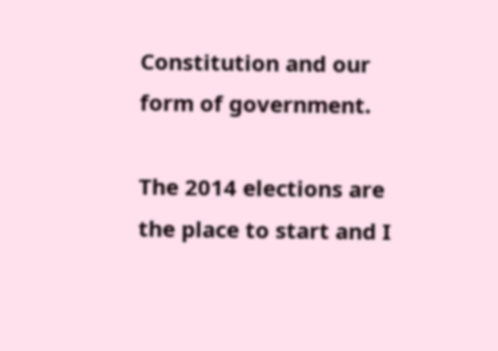Constitution and our form of government.

The 2014 elections are the place to start and I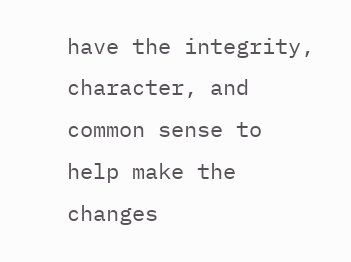have the integrity, character, and common sense to help make the changes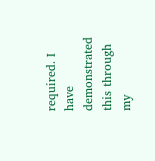required. I have demonstrated this through my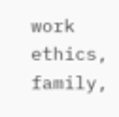work ethics, family,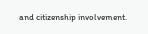and citizenship involvement.